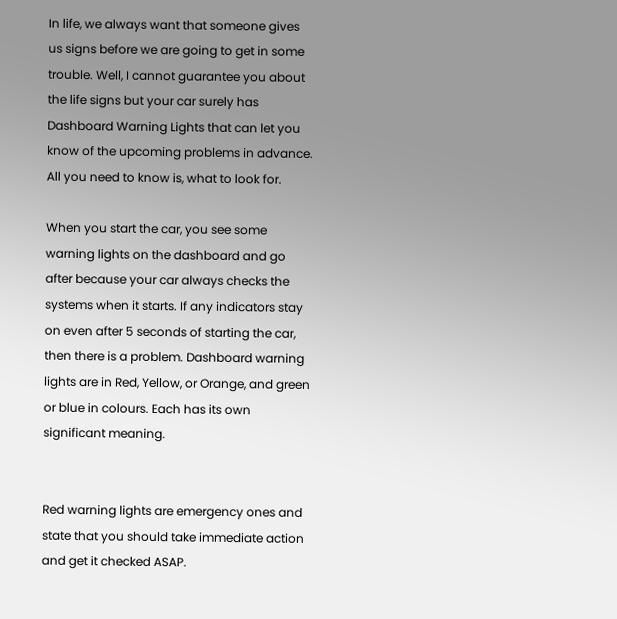In life, we always want that someone gives us signs before we are going to get in some trouble. Well, I cannot guarantee you about the life signs but your car surely has Dashboard Warning Lights that can let you know of the upcoming problems in advance. All you need to know is, what to look for.

When you start the car, you see some warning lights on the dashboard and go after because your car always checks the systems when it starts. If any indicators stay on even after 5 seconds of starting the car, then there is a problem. Dashboard warning lights are in Red, Yellow, or Orange, and green or blue in colours. Each has its own significant meaning.


Red warning lights are emergency ones and state that you should take immediate action and get it checked ASAP.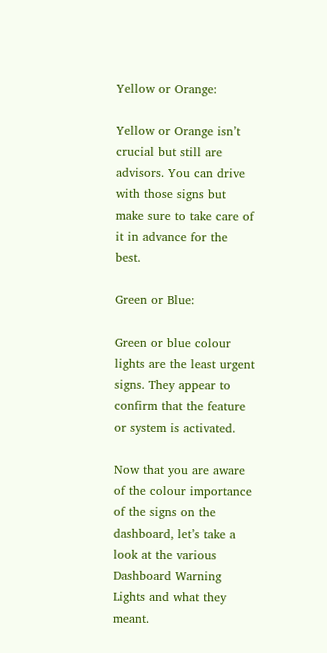Yellow or Orange:

Yellow or Orange isn’t crucial but still are advisors. You can drive with those signs but make sure to take care of it in advance for the best.

Green or Blue:

Green or blue colour lights are the least urgent signs. They appear to confirm that the feature or system is activated.

Now that you are aware of the colour importance of the signs on the dashboard, let’s take a look at the various Dashboard Warning Lights and what they meant.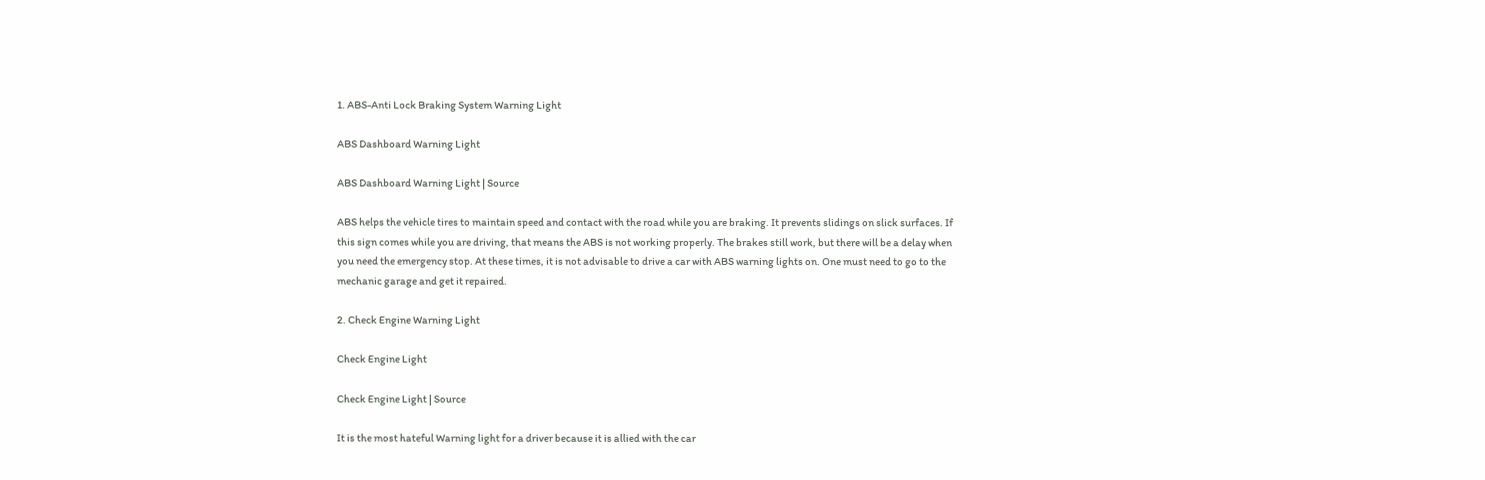1. ABS-Anti Lock Braking System Warning Light

ABS Dashboard Warning Light

ABS Dashboard Warning Light | Source

ABS helps the vehicle tires to maintain speed and contact with the road while you are braking. It prevents slidings on slick surfaces. If this sign comes while you are driving, that means the ABS is not working properly. The brakes still work, but there will be a delay when you need the emergency stop. At these times, it is not advisable to drive a car with ABS warning lights on. One must need to go to the mechanic garage and get it repaired.

2. Check Engine Warning Light

Check Engine Light

Check Engine Light | Source

It is the most hateful Warning light for a driver because it is allied with the car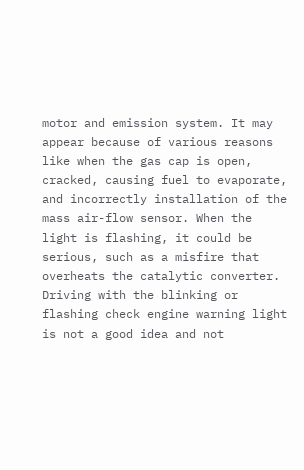motor and emission system. It may appear because of various reasons like when the gas cap is open, cracked, causing fuel to evaporate, and incorrectly installation of the mass air-flow sensor. When the light is flashing, it could be serious, such as a misfire that overheats the catalytic converter. Driving with the blinking or flashing check engine warning light is not a good idea and not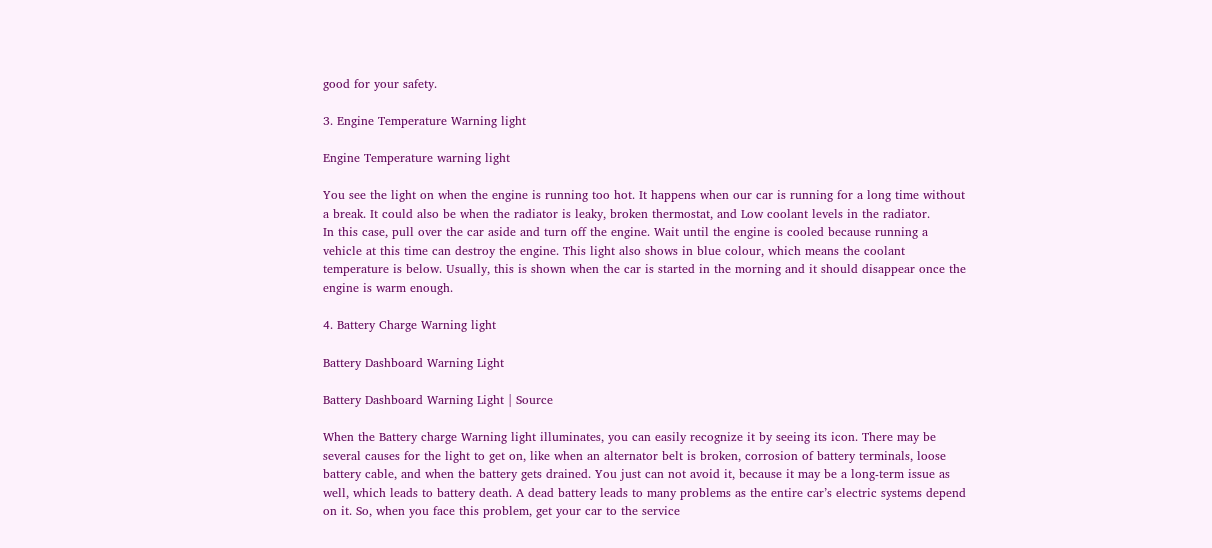good for your safety.

3. Engine Temperature Warning light

Engine Temperature warning light

You see the light on when the engine is running too hot. It happens when our car is running for a long time without a break. It could also be when the radiator is leaky, broken thermostat, and Low coolant levels in the radiator.
In this case, pull over the car aside and turn off the engine. Wait until the engine is cooled because running a vehicle at this time can destroy the engine. This light also shows in blue colour, which means the coolant temperature is below. Usually, this is shown when the car is started in the morning and it should disappear once the engine is warm enough.

4. Battery Charge Warning light

Battery Dashboard Warning Light

Battery Dashboard Warning Light | Source

When the Battery charge Warning light illuminates, you can easily recognize it by seeing its icon. There may be several causes for the light to get on, like when an alternator belt is broken, corrosion of battery terminals, loose battery cable, and when the battery gets drained. You just can not avoid it, because it may be a long-term issue as well, which leads to battery death. A dead battery leads to many problems as the entire car’s electric systems depend on it. So, when you face this problem, get your car to the service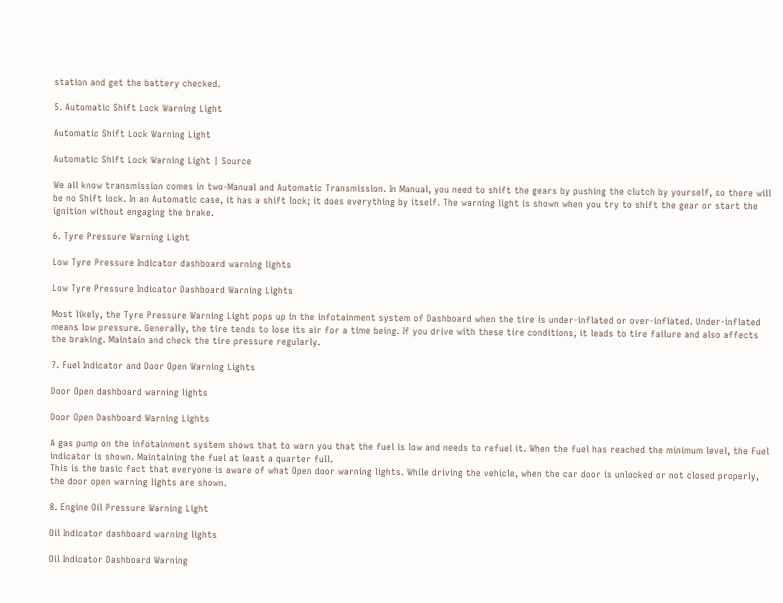station and get the battery checked.

5. Automatic Shift Lock Warning Light

Automatic Shift Lock Warning Light

Automatic Shift Lock Warning Light | Source

We all know transmission comes in two-Manual and Automatic Transmission. In Manual, you need to shift the gears by pushing the clutch by yourself, so there will be no Shift lock. In an Automatic case, it has a shift lock; it does everything by itself. The warning light is shown when you try to shift the gear or start the ignition without engaging the brake.

6. Tyre Pressure Warning Light

Low Tyre Pressure Indicator dashboard warning lights

Low Tyre Pressure Indicator Dashboard Warning Lights

Most likely, the Tyre Pressure Warning Light pops up in the infotainment system of Dashboard when the tire is under-inflated or over-inflated. Under-inflated means low pressure. Generally, the tire tends to lose its air for a time being. If you drive with these tire conditions, it leads to tire failure and also affects the braking. Maintain and check the tire pressure regularly.

7. Fuel Indicator and Door Open Warning Lights

Door Open dashboard warning lights

Door Open Dashboard Warning Lights

A gas pump on the infotainment system shows that to warn you that the fuel is low and needs to refuel it. When the fuel has reached the minimum level, the Fuel indicator is shown. Maintaining the fuel at least a quarter full.
This is the basic fact that everyone is aware of what Open door warning lights. While driving the vehicle, when the car door is unlocked or not closed properly, the door open warning lights are shown.

8. Engine Oil Pressure Warning Light

Oil Indicator dashboard warning lights

Oil Indicator Dashboard Warning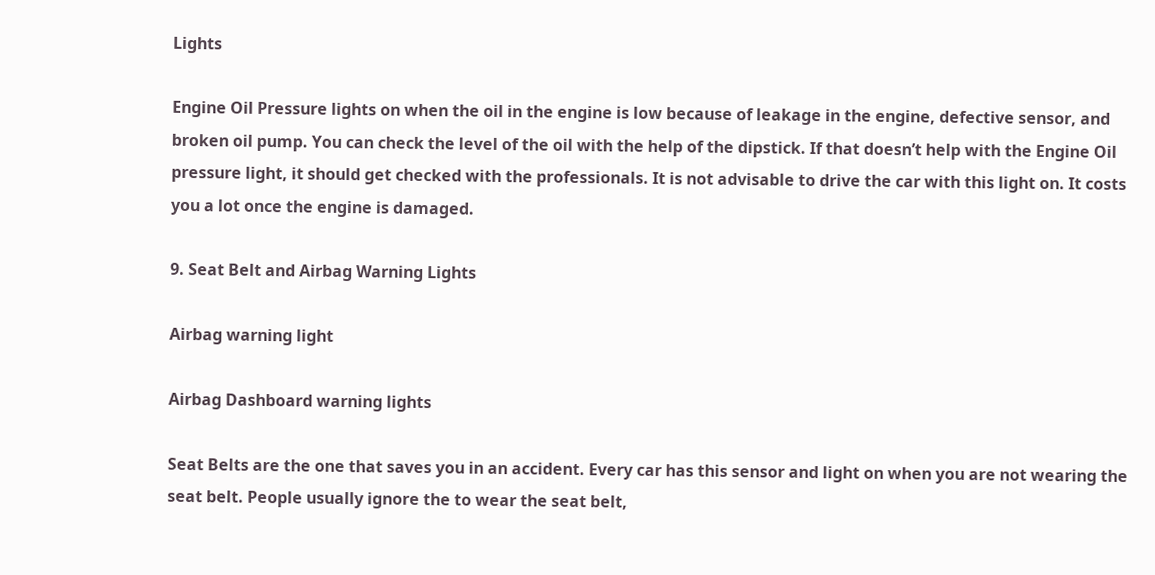Lights

Engine Oil Pressure lights on when the oil in the engine is low because of leakage in the engine, defective sensor, and broken oil pump. You can check the level of the oil with the help of the dipstick. If that doesn’t help with the Engine Oil pressure light, it should get checked with the professionals. It is not advisable to drive the car with this light on. It costs you a lot once the engine is damaged.

9. Seat Belt and Airbag Warning Lights

Airbag warning light

Airbag Dashboard warning lights

Seat Belts are the one that saves you in an accident. Every car has this sensor and light on when you are not wearing the seat belt. People usually ignore the to wear the seat belt,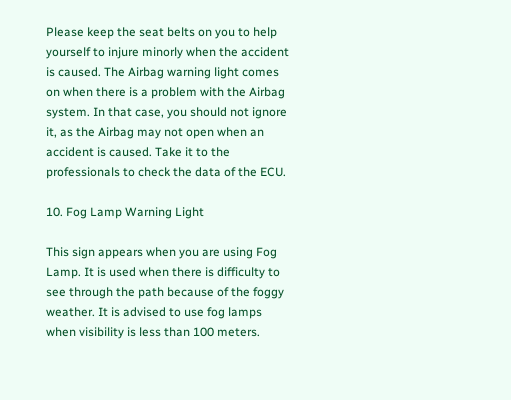Please keep the seat belts on you to help yourself to injure minorly when the accident is caused. The Airbag warning light comes on when there is a problem with the Airbag system. In that case, you should not ignore it, as the Airbag may not open when an accident is caused. Take it to the professionals to check the data of the ECU.

10. Fog Lamp Warning Light

This sign appears when you are using Fog Lamp. It is used when there is difficulty to see through the path because of the foggy weather. It is advised to use fog lamps when visibility is less than 100 meters.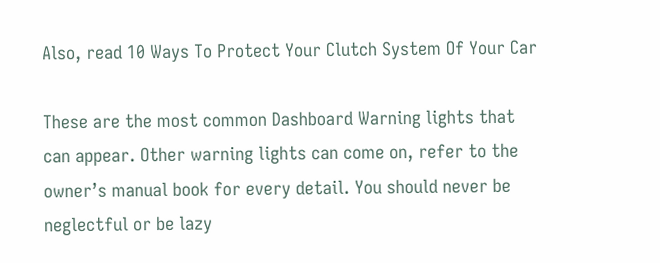Also, read 10 Ways To Protect Your Clutch System Of Your Car

These are the most common Dashboard Warning lights that can appear. Other warning lights can come on, refer to the owner’s manual book for every detail. You should never be neglectful or be lazy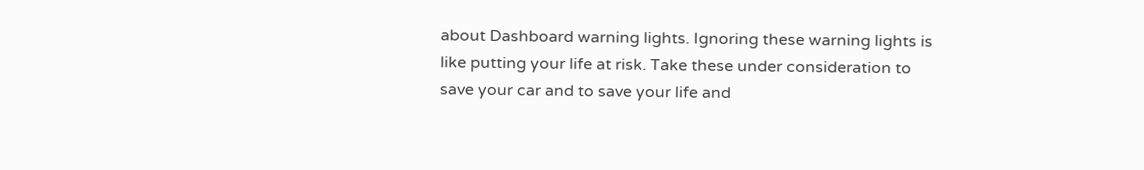about Dashboard warning lights. Ignoring these warning lights is like putting your life at risk. Take these under consideration to save your car and to save your life and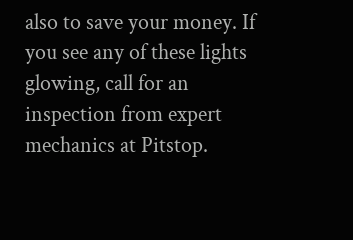also to save your money. If you see any of these lights glowing, call for an inspection from expert mechanics at Pitstop.